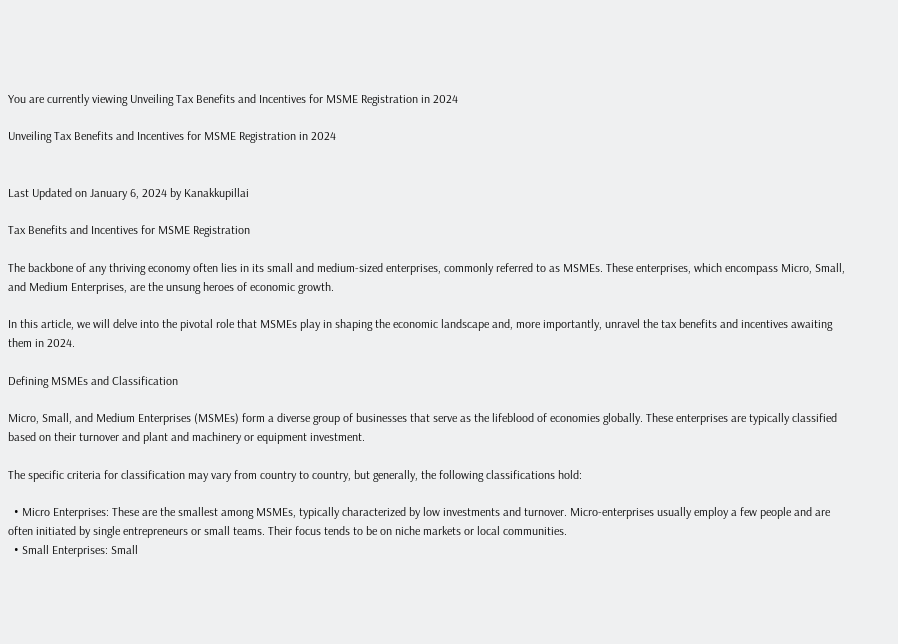You are currently viewing Unveiling Tax Benefits and Incentives for MSME Registration in 2024

Unveiling Tax Benefits and Incentives for MSME Registration in 2024


Last Updated on January 6, 2024 by Kanakkupillai

Tax Benefits and Incentives for MSME Registration

The backbone of any thriving economy often lies in its small and medium-sized enterprises, commonly referred to as MSMEs. These enterprises, which encompass Micro, Small, and Medium Enterprises, are the unsung heroes of economic growth.

In this article, we will delve into the pivotal role that MSMEs play in shaping the economic landscape and, more importantly, unravel the tax benefits and incentives awaiting them in 2024.

Defining MSMEs and Classification

Micro, Small, and Medium Enterprises (MSMEs) form a diverse group of businesses that serve as the lifeblood of economies globally. These enterprises are typically classified based on their turnover and plant and machinery or equipment investment.

The specific criteria for classification may vary from country to country, but generally, the following classifications hold:

  • Micro Enterprises: These are the smallest among MSMEs, typically characterized by low investments and turnover. Micro-enterprises usually employ a few people and are often initiated by single entrepreneurs or small teams. Their focus tends to be on niche markets or local communities.
  • Small Enterprises: Small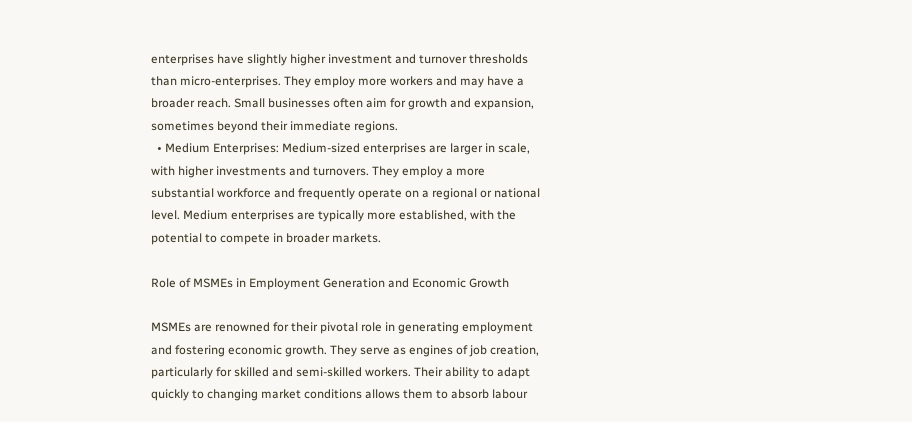enterprises have slightly higher investment and turnover thresholds than micro-enterprises. They employ more workers and may have a broader reach. Small businesses often aim for growth and expansion, sometimes beyond their immediate regions.
  • Medium Enterprises: Medium-sized enterprises are larger in scale, with higher investments and turnovers. They employ a more substantial workforce and frequently operate on a regional or national level. Medium enterprises are typically more established, with the potential to compete in broader markets.

Role of MSMEs in Employment Generation and Economic Growth

MSMEs are renowned for their pivotal role in generating employment and fostering economic growth. They serve as engines of job creation, particularly for skilled and semi-skilled workers. Their ability to adapt quickly to changing market conditions allows them to absorb labour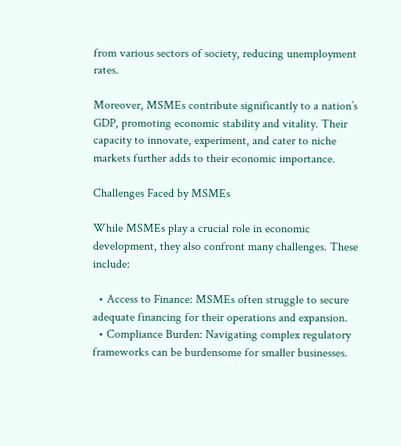from various sectors of society, reducing unemployment rates.

Moreover, MSMEs contribute significantly to a nation’s GDP, promoting economic stability and vitality. Their capacity to innovate, experiment, and cater to niche markets further adds to their economic importance.

Challenges Faced by MSMEs

While MSMEs play a crucial role in economic development, they also confront many challenges. These include:

  • Access to Finance: MSMEs often struggle to secure adequate financing for their operations and expansion.
  • Compliance Burden: Navigating complex regulatory frameworks can be burdensome for smaller businesses.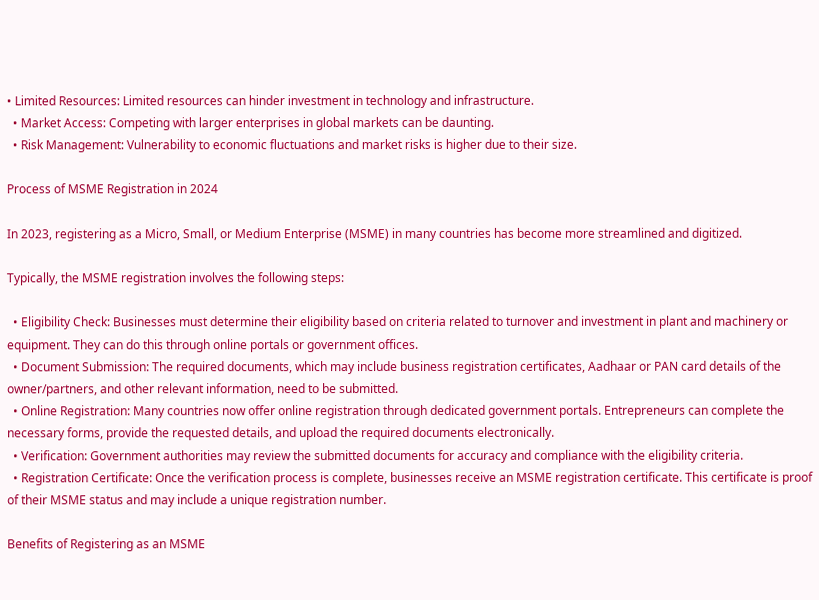• Limited Resources: Limited resources can hinder investment in technology and infrastructure.
  • Market Access: Competing with larger enterprises in global markets can be daunting.
  • Risk Management: Vulnerability to economic fluctuations and market risks is higher due to their size.

Process of MSME Registration in 2024

In 2023, registering as a Micro, Small, or Medium Enterprise (MSME) in many countries has become more streamlined and digitized.

Typically, the MSME registration involves the following steps:

  • Eligibility Check: Businesses must determine their eligibility based on criteria related to turnover and investment in plant and machinery or equipment. They can do this through online portals or government offices.
  • Document Submission: The required documents, which may include business registration certificates, Aadhaar or PAN card details of the owner/partners, and other relevant information, need to be submitted.
  • Online Registration: Many countries now offer online registration through dedicated government portals. Entrepreneurs can complete the necessary forms, provide the requested details, and upload the required documents electronically.
  • Verification: Government authorities may review the submitted documents for accuracy and compliance with the eligibility criteria.
  • Registration Certificate: Once the verification process is complete, businesses receive an MSME registration certificate. This certificate is proof of their MSME status and may include a unique registration number.

Benefits of Registering as an MSME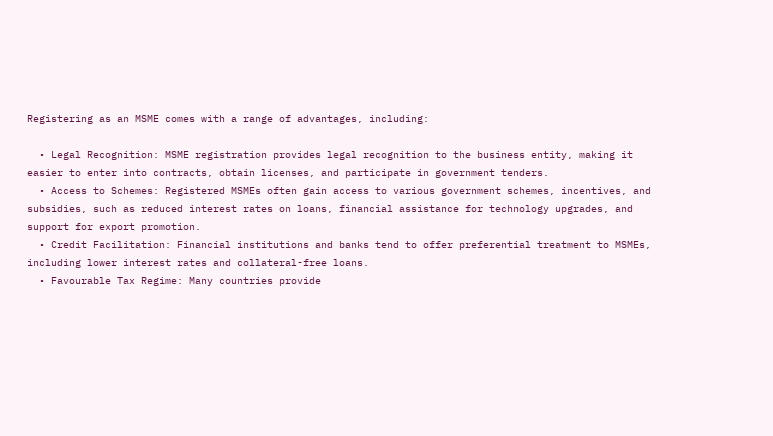Registering as an MSME comes with a range of advantages, including:

  • Legal Recognition: MSME registration provides legal recognition to the business entity, making it easier to enter into contracts, obtain licenses, and participate in government tenders.
  • Access to Schemes: Registered MSMEs often gain access to various government schemes, incentives, and subsidies, such as reduced interest rates on loans, financial assistance for technology upgrades, and support for export promotion.
  • Credit Facilitation: Financial institutions and banks tend to offer preferential treatment to MSMEs, including lower interest rates and collateral-free loans.
  • Favourable Tax Regime: Many countries provide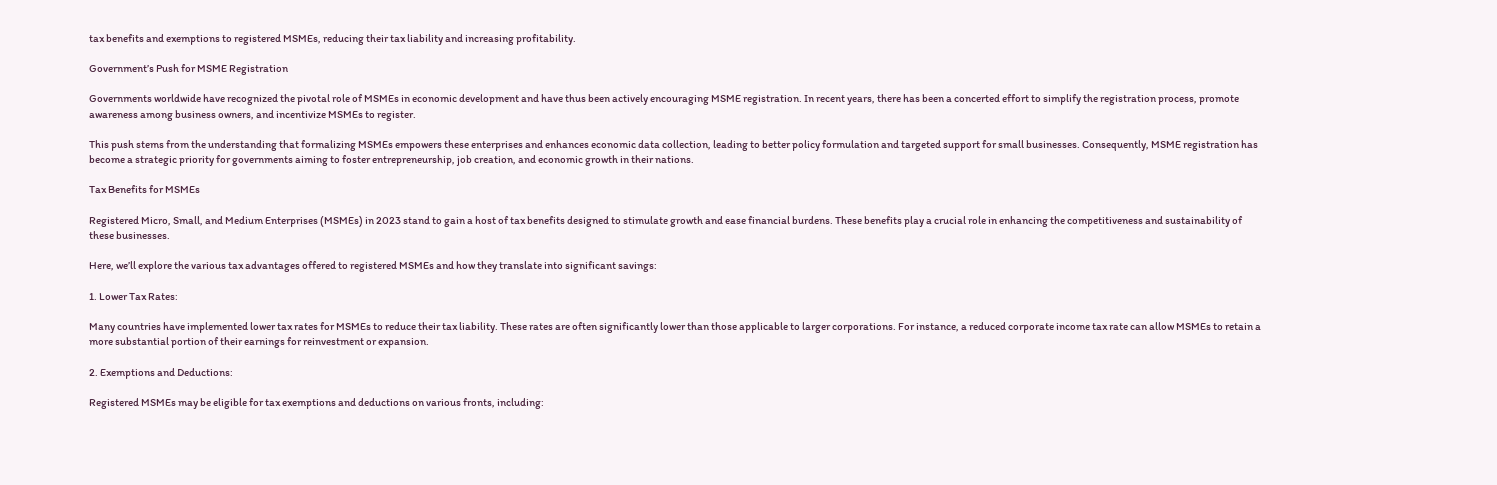tax benefits and exemptions to registered MSMEs, reducing their tax liability and increasing profitability.

Government’s Push for MSME Registration

Governments worldwide have recognized the pivotal role of MSMEs in economic development and have thus been actively encouraging MSME registration. In recent years, there has been a concerted effort to simplify the registration process, promote awareness among business owners, and incentivize MSMEs to register.

This push stems from the understanding that formalizing MSMEs empowers these enterprises and enhances economic data collection, leading to better policy formulation and targeted support for small businesses. Consequently, MSME registration has become a strategic priority for governments aiming to foster entrepreneurship, job creation, and economic growth in their nations.

Tax Benefits for MSMEs

Registered Micro, Small, and Medium Enterprises (MSMEs) in 2023 stand to gain a host of tax benefits designed to stimulate growth and ease financial burdens. These benefits play a crucial role in enhancing the competitiveness and sustainability of these businesses.

Here, we’ll explore the various tax advantages offered to registered MSMEs and how they translate into significant savings:

1. Lower Tax Rates:

Many countries have implemented lower tax rates for MSMEs to reduce their tax liability. These rates are often significantly lower than those applicable to larger corporations. For instance, a reduced corporate income tax rate can allow MSMEs to retain a more substantial portion of their earnings for reinvestment or expansion.

2. Exemptions and Deductions:

Registered MSMEs may be eligible for tax exemptions and deductions on various fronts, including: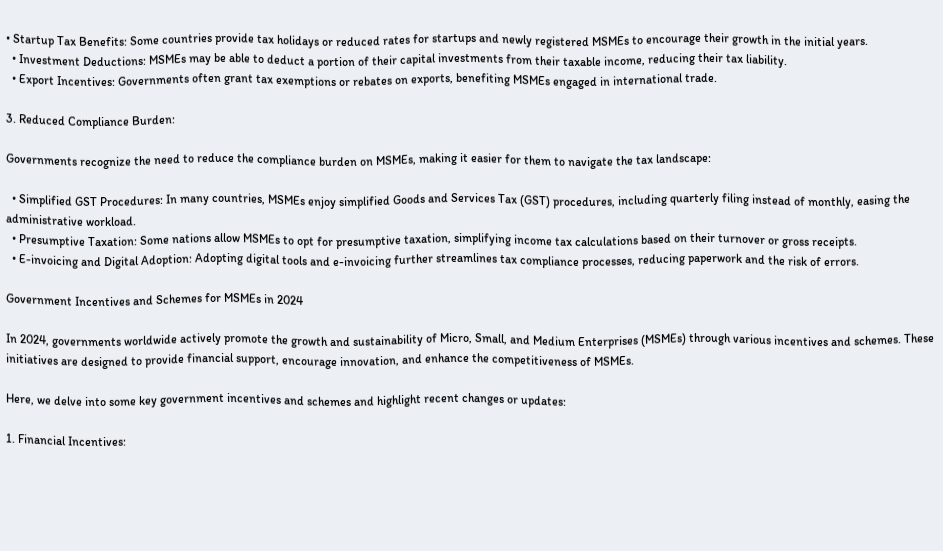• Startup Tax Benefits: Some countries provide tax holidays or reduced rates for startups and newly registered MSMEs to encourage their growth in the initial years.
  • Investment Deductions: MSMEs may be able to deduct a portion of their capital investments from their taxable income, reducing their tax liability.
  • Export Incentives: Governments often grant tax exemptions or rebates on exports, benefiting MSMEs engaged in international trade.

3. Reduced Compliance Burden:

Governments recognize the need to reduce the compliance burden on MSMEs, making it easier for them to navigate the tax landscape:

  • Simplified GST Procedures: In many countries, MSMEs enjoy simplified Goods and Services Tax (GST) procedures, including quarterly filing instead of monthly, easing the administrative workload.
  • Presumptive Taxation: Some nations allow MSMEs to opt for presumptive taxation, simplifying income tax calculations based on their turnover or gross receipts.
  • E-invoicing and Digital Adoption: Adopting digital tools and e-invoicing further streamlines tax compliance processes, reducing paperwork and the risk of errors.

Government Incentives and Schemes for MSMEs in 2024

In 2024, governments worldwide actively promote the growth and sustainability of Micro, Small, and Medium Enterprises (MSMEs) through various incentives and schemes. These initiatives are designed to provide financial support, encourage innovation, and enhance the competitiveness of MSMEs.

Here, we delve into some key government incentives and schemes and highlight recent changes or updates:

1. Financial Incentives: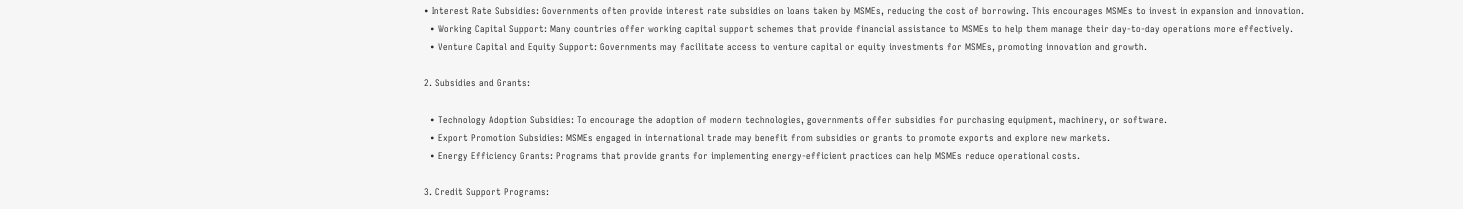• Interest Rate Subsidies: Governments often provide interest rate subsidies on loans taken by MSMEs, reducing the cost of borrowing. This encourages MSMEs to invest in expansion and innovation.
  • Working Capital Support: Many countries offer working capital support schemes that provide financial assistance to MSMEs to help them manage their day-to-day operations more effectively.
  • Venture Capital and Equity Support: Governments may facilitate access to venture capital or equity investments for MSMEs, promoting innovation and growth.

2. Subsidies and Grants:

  • Technology Adoption Subsidies: To encourage the adoption of modern technologies, governments offer subsidies for purchasing equipment, machinery, or software.
  • Export Promotion Subsidies: MSMEs engaged in international trade may benefit from subsidies or grants to promote exports and explore new markets.
  • Energy Efficiency Grants: Programs that provide grants for implementing energy-efficient practices can help MSMEs reduce operational costs.

3. Credit Support Programs: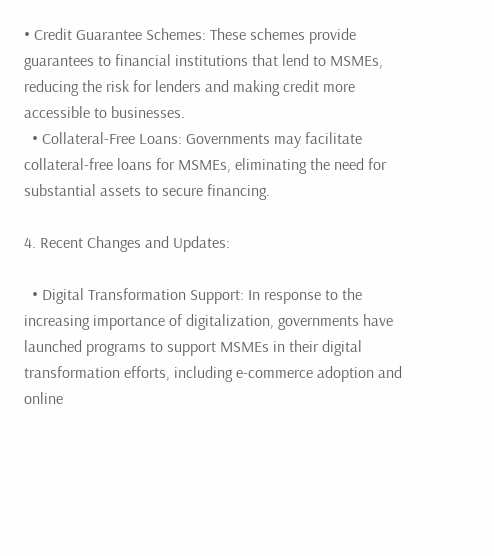• Credit Guarantee Schemes: These schemes provide guarantees to financial institutions that lend to MSMEs, reducing the risk for lenders and making credit more accessible to businesses.
  • Collateral-Free Loans: Governments may facilitate collateral-free loans for MSMEs, eliminating the need for substantial assets to secure financing.

4. Recent Changes and Updates:

  • Digital Transformation Support: In response to the increasing importance of digitalization, governments have launched programs to support MSMEs in their digital transformation efforts, including e-commerce adoption and online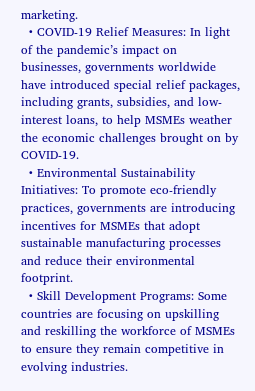marketing.
  • COVID-19 Relief Measures: In light of the pandemic’s impact on businesses, governments worldwide have introduced special relief packages, including grants, subsidies, and low-interest loans, to help MSMEs weather the economic challenges brought on by COVID-19.
  • Environmental Sustainability Initiatives: To promote eco-friendly practices, governments are introducing incentives for MSMEs that adopt sustainable manufacturing processes and reduce their environmental footprint.
  • Skill Development Programs: Some countries are focusing on upskilling and reskilling the workforce of MSMEs to ensure they remain competitive in evolving industries.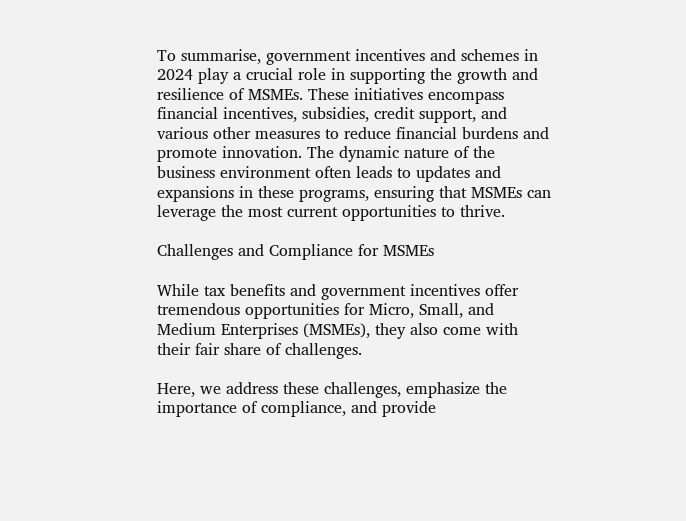To summarise, government incentives and schemes in 2024 play a crucial role in supporting the growth and resilience of MSMEs. These initiatives encompass financial incentives, subsidies, credit support, and various other measures to reduce financial burdens and promote innovation. The dynamic nature of the business environment often leads to updates and expansions in these programs, ensuring that MSMEs can leverage the most current opportunities to thrive.

Challenges and Compliance for MSMEs

While tax benefits and government incentives offer tremendous opportunities for Micro, Small, and Medium Enterprises (MSMEs), they also come with their fair share of challenges.

Here, we address these challenges, emphasize the importance of compliance, and provide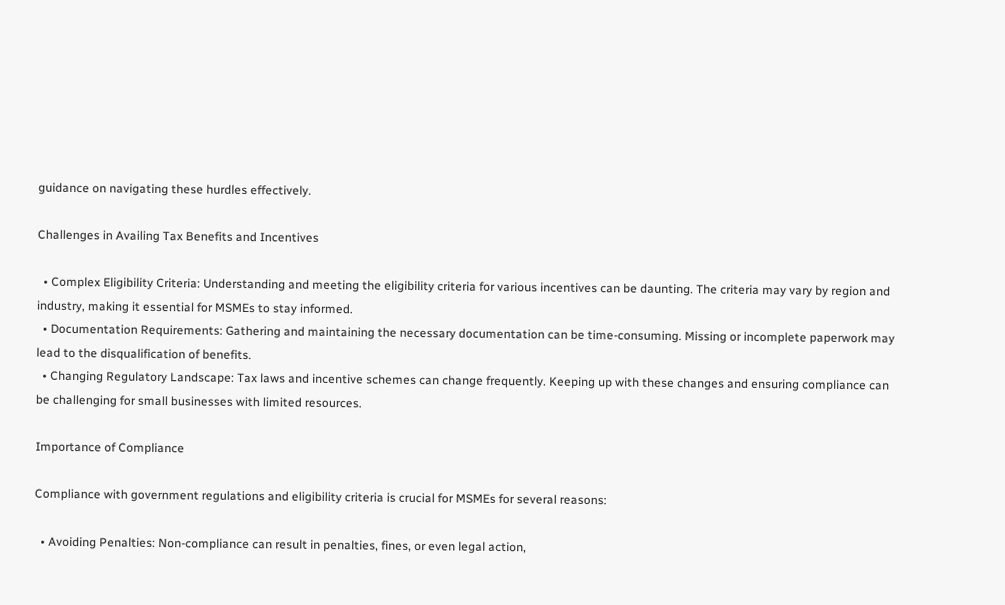guidance on navigating these hurdles effectively.

Challenges in Availing Tax Benefits and Incentives

  • Complex Eligibility Criteria: Understanding and meeting the eligibility criteria for various incentives can be daunting. The criteria may vary by region and industry, making it essential for MSMEs to stay informed.
  • Documentation Requirements: Gathering and maintaining the necessary documentation can be time-consuming. Missing or incomplete paperwork may lead to the disqualification of benefits.
  • Changing Regulatory Landscape: Tax laws and incentive schemes can change frequently. Keeping up with these changes and ensuring compliance can be challenging for small businesses with limited resources.

Importance of Compliance

Compliance with government regulations and eligibility criteria is crucial for MSMEs for several reasons:

  • Avoiding Penalties: Non-compliance can result in penalties, fines, or even legal action,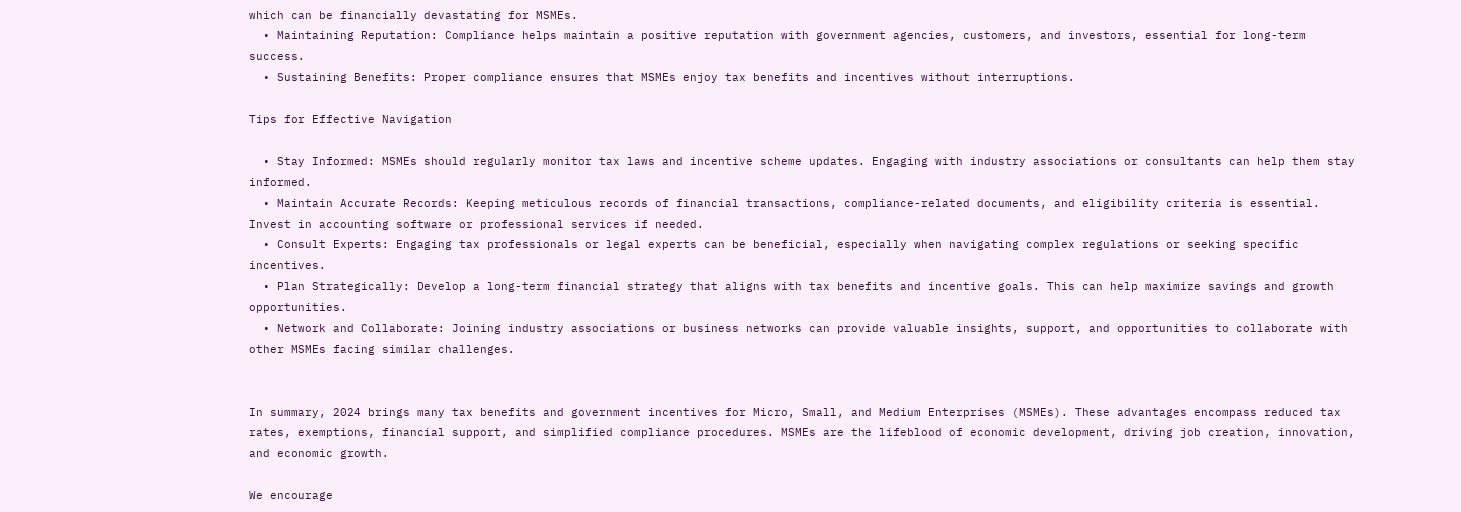which can be financially devastating for MSMEs.
  • Maintaining Reputation: Compliance helps maintain a positive reputation with government agencies, customers, and investors, essential for long-term success.
  • Sustaining Benefits: Proper compliance ensures that MSMEs enjoy tax benefits and incentives without interruptions.

Tips for Effective Navigation

  • Stay Informed: MSMEs should regularly monitor tax laws and incentive scheme updates. Engaging with industry associations or consultants can help them stay informed.
  • Maintain Accurate Records: Keeping meticulous records of financial transactions, compliance-related documents, and eligibility criteria is essential. Invest in accounting software or professional services if needed.
  • Consult Experts: Engaging tax professionals or legal experts can be beneficial, especially when navigating complex regulations or seeking specific incentives.
  • Plan Strategically: Develop a long-term financial strategy that aligns with tax benefits and incentive goals. This can help maximize savings and growth opportunities.
  • Network and Collaborate: Joining industry associations or business networks can provide valuable insights, support, and opportunities to collaborate with other MSMEs facing similar challenges.


In summary, 2024 brings many tax benefits and government incentives for Micro, Small, and Medium Enterprises (MSMEs). These advantages encompass reduced tax rates, exemptions, financial support, and simplified compliance procedures. MSMEs are the lifeblood of economic development, driving job creation, innovation, and economic growth.

We encourage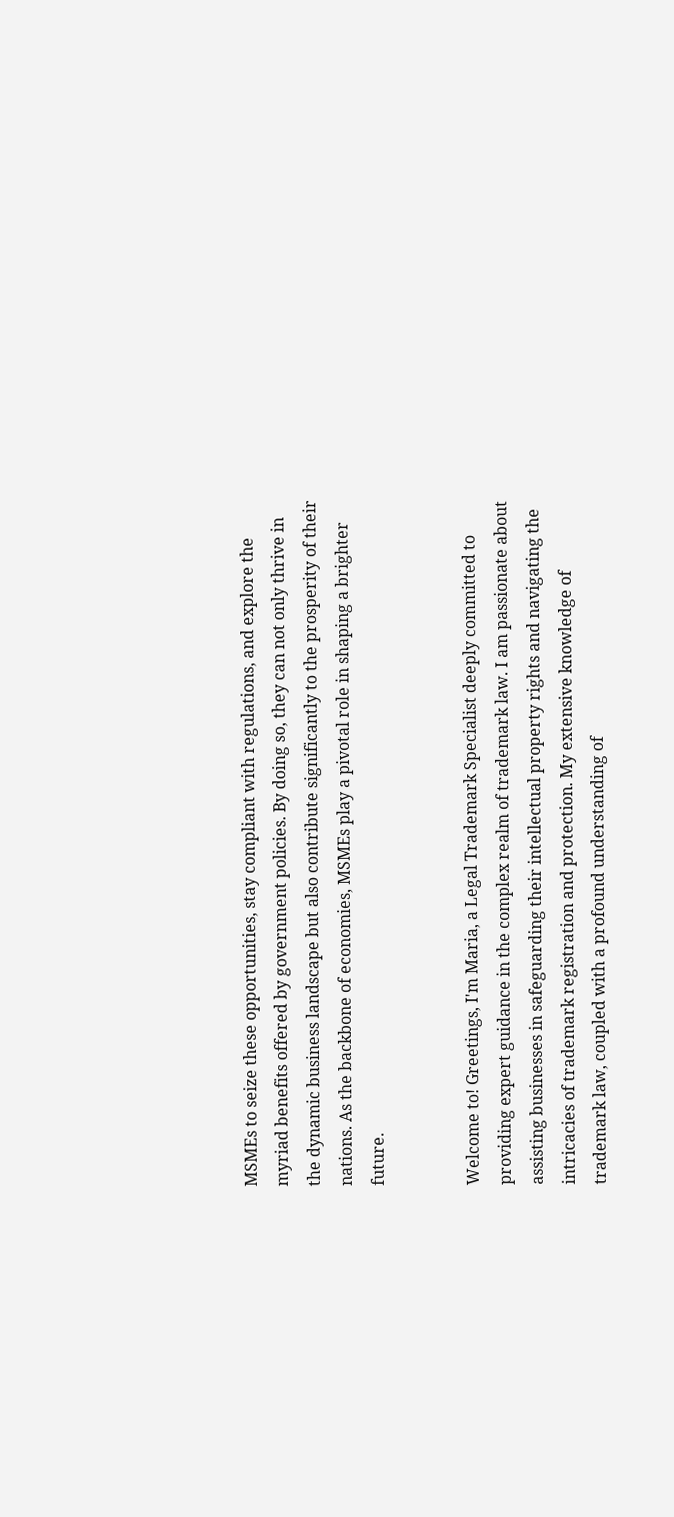MSMEs to seize these opportunities, stay compliant with regulations, and explore the myriad benefits offered by government policies. By doing so, they can not only thrive in the dynamic business landscape but also contribute significantly to the prosperity of their nations. As the backbone of economies, MSMEs play a pivotal role in shaping a brighter future.


Welcome to! Greetings, I'm Maria, a Legal Trademark Specialist deeply committed to providing expert guidance in the complex realm of trademark law. I am passionate about assisting businesses in safeguarding their intellectual property rights and navigating the intricacies of trademark registration and protection. My extensive knowledge of trademark law, coupled with a profound understanding of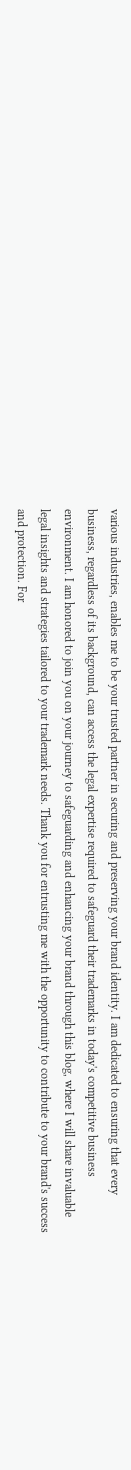various industries, enables me to be your trusted partner in securing and preserving your brand identity. I am dedicated to ensuring that every business, regardless of its background, can access the legal expertise required to safeguard their trademarks in today's competitive business environment. I am honored to join you on your journey to safeguarding and enhancing your brand through this blog, where I will share invaluable legal insights and strategies tailored to your trademark needs. Thank you for entrusting me with the opportunity to contribute to your brand's success and protection. For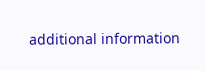additional information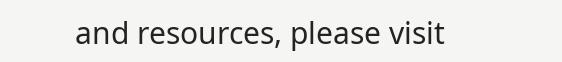and resources, please visit